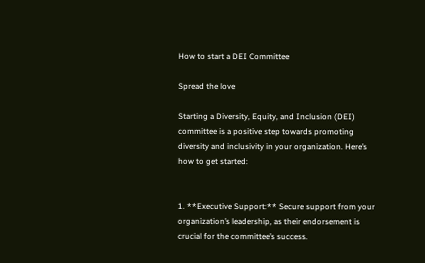How to start a DEI Committee

Spread the love

Starting a Diversity, Equity, and Inclusion (DEI) committee is a positive step towards promoting diversity and inclusivity in your organization. Here’s how to get started:


1. **Executive Support:** Secure support from your organization’s leadership, as their endorsement is crucial for the committee’s success.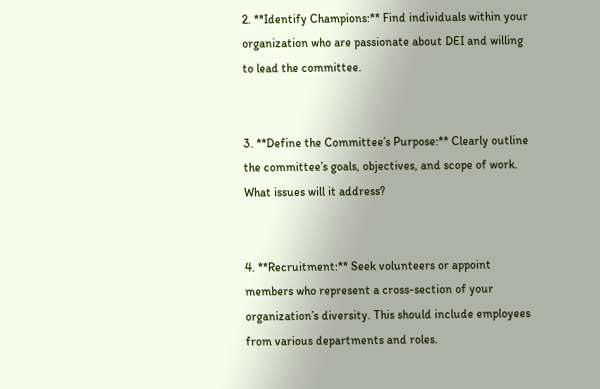2. **Identify Champions:** Find individuals within your organization who are passionate about DEI and willing to lead the committee.


3. **Define the Committee’s Purpose:** Clearly outline the committee’s goals, objectives, and scope of work. What issues will it address?


4. **Recruitment:** Seek volunteers or appoint members who represent a cross-section of your organization’s diversity. This should include employees from various departments and roles.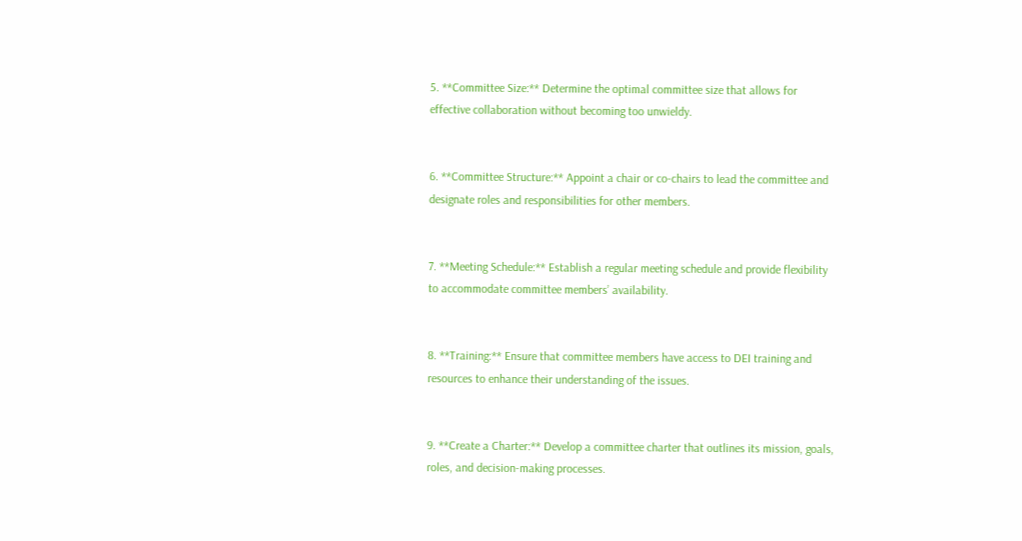5. **Committee Size:** Determine the optimal committee size that allows for effective collaboration without becoming too unwieldy.


6. **Committee Structure:** Appoint a chair or co-chairs to lead the committee and designate roles and responsibilities for other members.


7. **Meeting Schedule:** Establish a regular meeting schedule and provide flexibility to accommodate committee members’ availability.


8. **Training:** Ensure that committee members have access to DEI training and resources to enhance their understanding of the issues.


9. **Create a Charter:** Develop a committee charter that outlines its mission, goals, roles, and decision-making processes.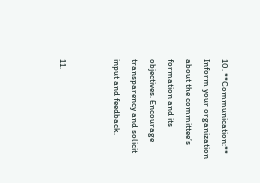10. **Communication:** Inform your organization about the committee’s formation and its objectives. Encourage transparency and solicit input and feedback.


11.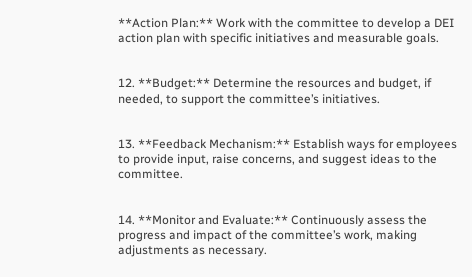**Action Plan:** Work with the committee to develop a DEI action plan with specific initiatives and measurable goals.


12. **Budget:** Determine the resources and budget, if needed, to support the committee’s initiatives.


13. **Feedback Mechanism:** Establish ways for employees to provide input, raise concerns, and suggest ideas to the committee.


14. **Monitor and Evaluate:** Continuously assess the progress and impact of the committee’s work, making adjustments as necessary.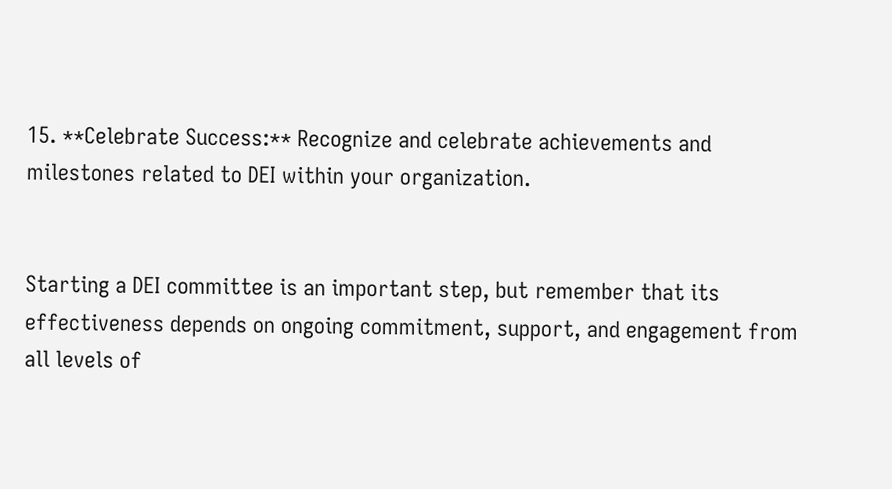15. **Celebrate Success:** Recognize and celebrate achievements and milestones related to DEI within your organization.


Starting a DEI committee is an important step, but remember that its effectiveness depends on ongoing commitment, support, and engagement from all levels of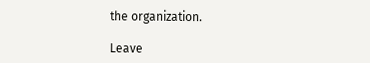the organization.

Leave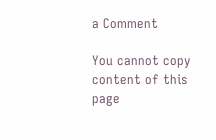a Comment

You cannot copy content of this page